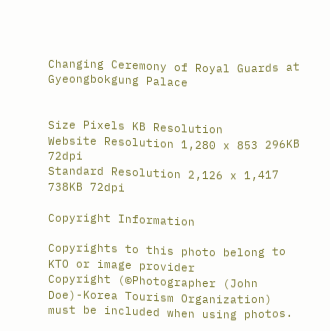Changing Ceremony of Royal Guards at Gyeongbokgung Palace


Size Pixels KB Resolution
Website Resolution 1,280 x 853 296KB 72dpi
Standard Resolution 2,126 x 1,417 738KB 72dpi

Copyright Information

Copyrights to this photo belong to KTO or image provider
Copyright (©Photographer (John Doe)-Korea Tourism Organization)
must be included when using photos.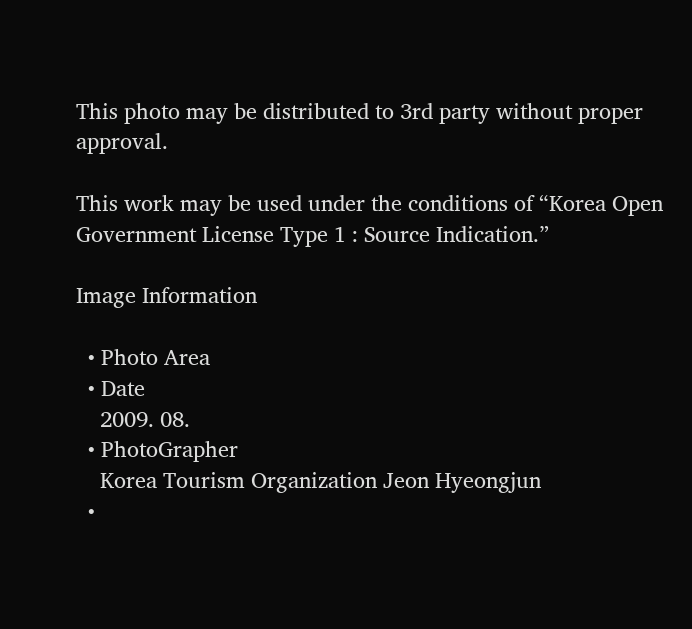This photo may be distributed to 3rd party without proper approval.

This work may be used under the conditions of “Korea Open Government License Type 1 : Source Indication.”

Image Information

  • Photo Area
  • Date
    2009. 08.
  • PhotoGrapher
    Korea Tourism Organization Jeon Hyeongjun
  •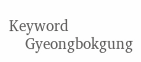Keyword
    Gyeongbokgung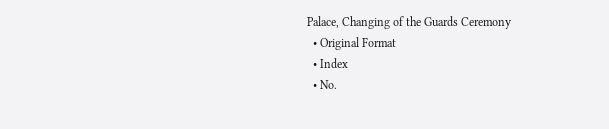Palace, Changing of the Guards Ceremony
  • Original Format
  • Index
  • No.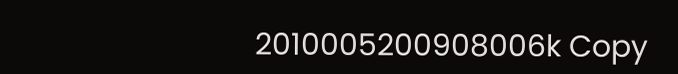2010005200908006k Copy